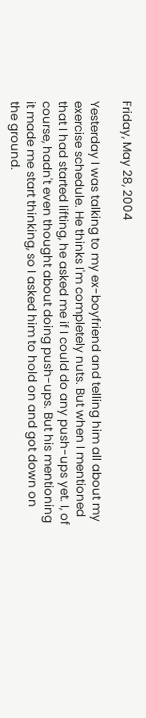Friday, May 28, 2004

Yesterday I was talking to my ex-boyfriend and telling him all about my exercise schedule. He thinks I'm completely nuts. But when I mentioned that I had started lifting, he asked me if I could do any push-ups yet. I, of course, hadn't even thought about doing push-ups. But his mentioning it made me start thinking, so I asked him to hold on and got down on the ground.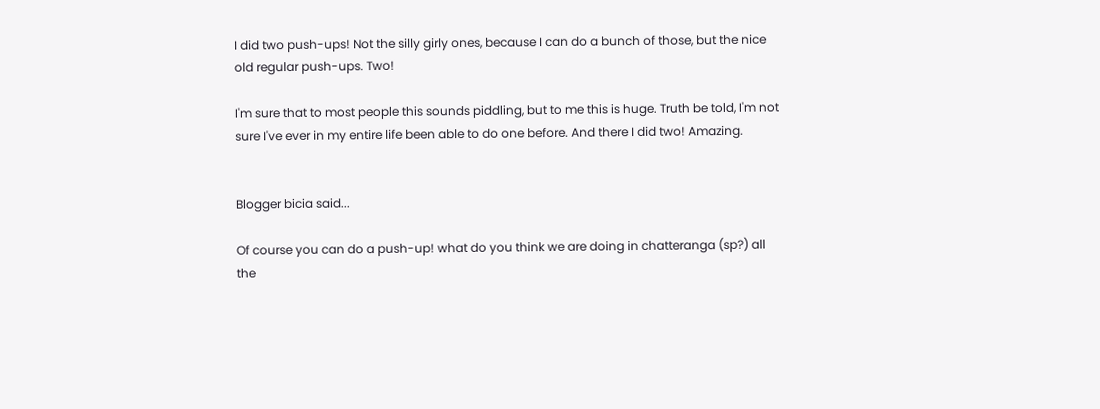I did two push-ups! Not the silly girly ones, because I can do a bunch of those, but the nice old regular push-ups. Two!

I'm sure that to most people this sounds piddling, but to me this is huge. Truth be told, I'm not sure I've ever in my entire life been able to do one before. And there I did two! Amazing.


Blogger bicia said...

Of course you can do a push-up! what do you think we are doing in chatteranga (sp?) all the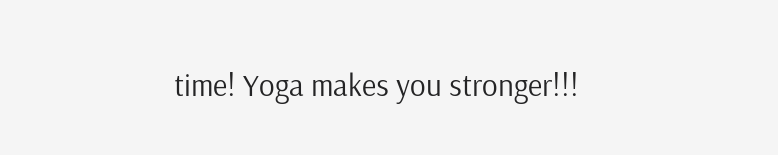time! Yoga makes you stronger!!!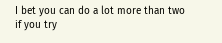I bet you can do a lot more than two if you try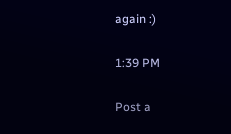again :)

1:39 PM

Post a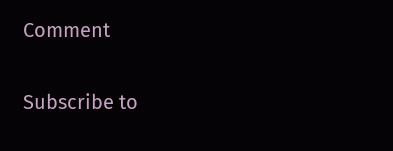Comment

Subscribe to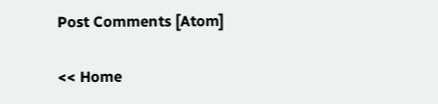Post Comments [Atom]

<< Home